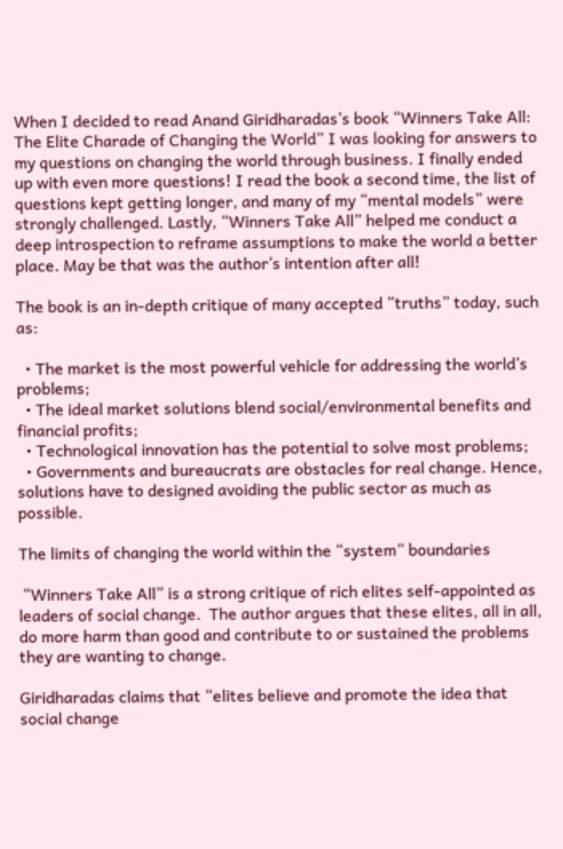When I decided to read Anand Giridharadas’s book “Winners Take All: The Elite Charade of Changing the World” I was looking for answers to my questions on changing the world through business. I finally ended up with even more questions! I read the book a second time, the list of questions kept getting longer, and many of my “mental models” were strongly challenged. Lastly, “Winners Take All” helped me conduct a deep introspection to reframe assumptions to make the world a better place. May be that was the author’s intention after all!

The book is an in-depth critique of many accepted “truths” today, such as:

  • The market is the most powerful vehicle for addressing the world’s problems;
  • The ideal market solutions blend social/environmental benefits and financial profits;
  • Technological innovation has the potential to solve most problems;
  • Governments and bureaucrats are obstacles for real change. Hence, solutions have to designed avoiding the public sector as much as possible.

The limits of changing the world within the “system” boundaries

 “Winners Take All” is a strong critique of rich elites self-appointed as leaders of social change.  The author argues that these elites, all in all, do more harm than good and contribute to or sustained the problems they are wanting to change.

Giridharadas claims that “elites believe and promote the idea that social change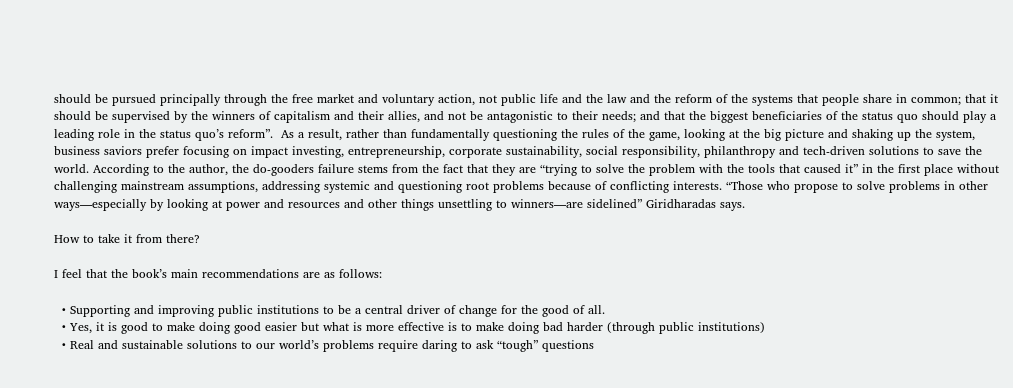should be pursued principally through the free market and voluntary action, not public life and the law and the reform of the systems that people share in common; that it should be supervised by the winners of capitalism and their allies, and not be antagonistic to their needs; and that the biggest beneficiaries of the status quo should play a leading role in the status quo’s reform”.  As a result, rather than fundamentally questioning the rules of the game, looking at the big picture and shaking up the system, business saviors prefer focusing on impact investing, entrepreneurship, corporate sustainability, social responsibility, philanthropy and tech-driven solutions to save the world. According to the author, the do-gooders failure stems from the fact that they are “trying to solve the problem with the tools that caused it” in the first place without challenging mainstream assumptions, addressing systemic and questioning root problems because of conflicting interests. “Those who propose to solve problems in other ways—especially by looking at power and resources and other things unsettling to winners—are sidelined” Giridharadas says.

How to take it from there?

I feel that the book’s main recommendations are as follows:

  • Supporting and improving public institutions to be a central driver of change for the good of all.
  • Yes, it is good to make doing good easier but what is more effective is to make doing bad harder (through public institutions)
  • Real and sustainable solutions to our world’s problems require daring to ask “tough” questions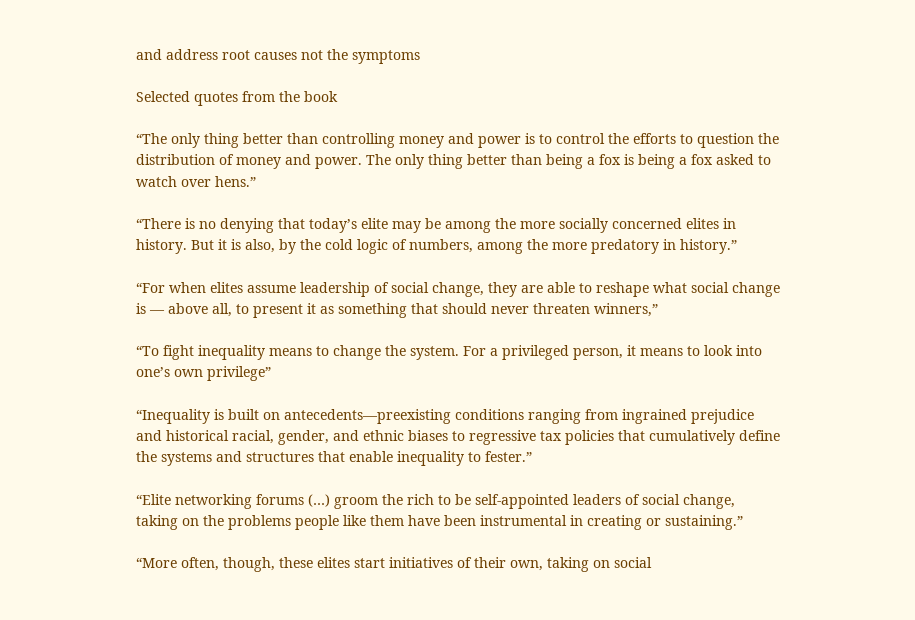and address root causes not the symptoms

Selected quotes from the book

“The only thing better than controlling money and power is to control the efforts to question the distribution of money and power. The only thing better than being a fox is being a fox asked to watch over hens.”

“There is no denying that today’s elite may be among the more socially concerned elites in history. But it is also, by the cold logic of numbers, among the more predatory in history.”

“For when elites assume leadership of social change, they are able to reshape what social change is — above all, to present it as something that should never threaten winners,”

“To fight inequality means to change the system. For a privileged person, it means to look into one’s own privilege”

“Inequality is built on antecedents—preexisting conditions ranging from ingrained prejudice and historical racial, gender, and ethnic biases to regressive tax policies that cumulatively define the systems and structures that enable inequality to fester.”

“Elite networking forums (…) groom the rich to be self-appointed leaders of social change, taking on the problems people like them have been instrumental in creating or sustaining.”

“More often, though, these elites start initiatives of their own, taking on social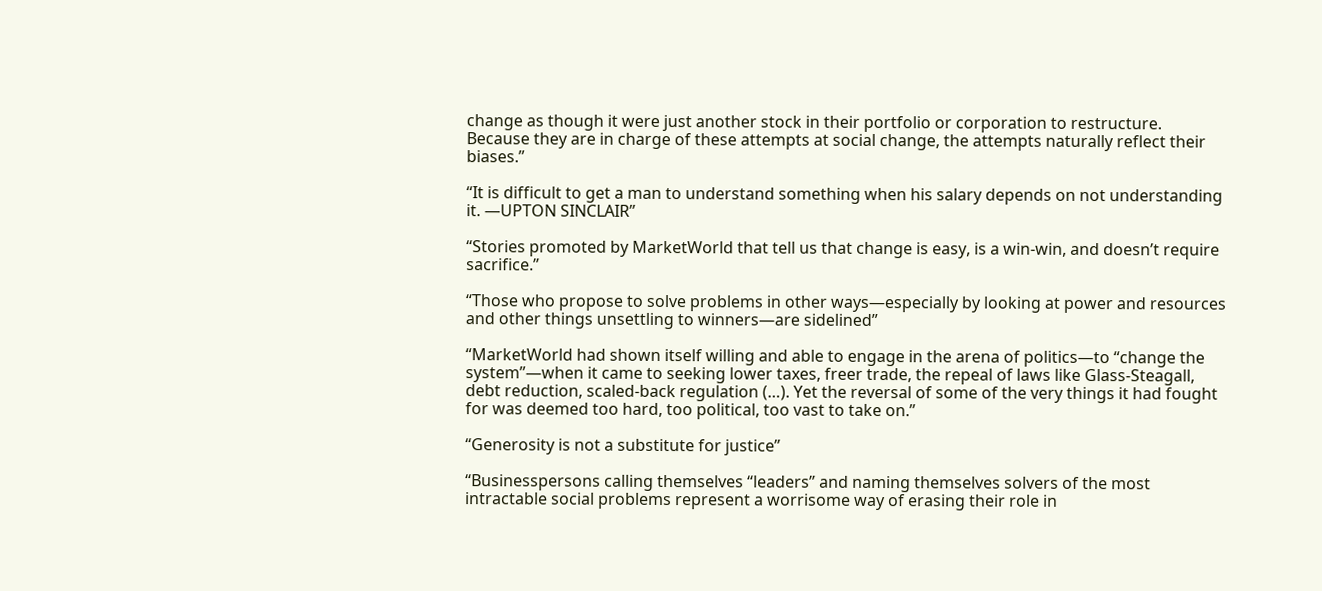change as though it were just another stock in their portfolio or corporation to restructure. Because they are in charge of these attempts at social change, the attempts naturally reflect their biases.”

“It is difficult to get a man to understand something when his salary depends on not understanding it. —UPTON SINCLAIR”

“Stories promoted by MarketWorld that tell us that change is easy, is a win-win, and doesn’t require sacrifice.”

“Those who propose to solve problems in other ways—especially by looking at power and resources and other things unsettling to winners—are sidelined”

“MarketWorld had shown itself willing and able to engage in the arena of politics—to “change the system”—when it came to seeking lower taxes, freer trade, the repeal of laws like Glass-Steagall, debt reduction, scaled-back regulation (…). Yet the reversal of some of the very things it had fought for was deemed too hard, too political, too vast to take on.”

“Generosity is not a substitute for justice”

“Businesspersons calling themselves “leaders” and naming themselves solvers of the most intractable social problems represent a worrisome way of erasing their role in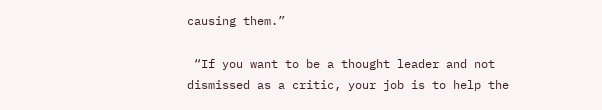causing them.”

 “If you want to be a thought leader and not dismissed as a critic, your job is to help the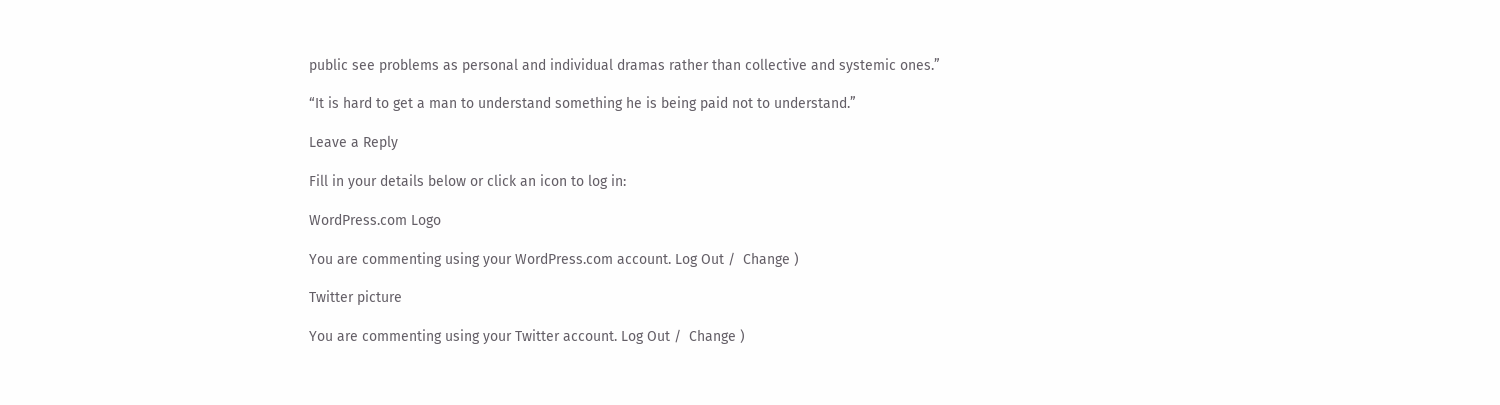public see problems as personal and individual dramas rather than collective and systemic ones.”

“It is hard to get a man to understand something he is being paid not to understand.”

Leave a Reply

Fill in your details below or click an icon to log in:

WordPress.com Logo

You are commenting using your WordPress.com account. Log Out /  Change )

Twitter picture

You are commenting using your Twitter account. Log Out /  Change )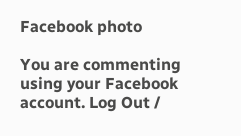Facebook photo

You are commenting using your Facebook account. Log Out /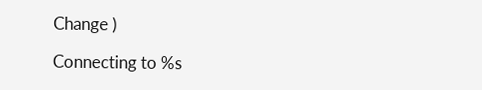Change )

Connecting to %s